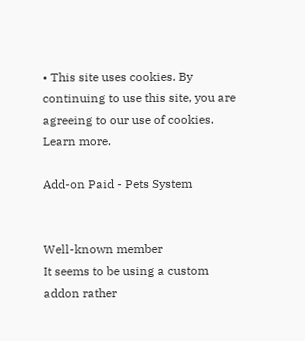• This site uses cookies. By continuing to use this site, you are agreeing to our use of cookies. Learn more.

Add-on Paid - Pets System


Well-known member
It seems to be using a custom addon rather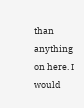than anything on here. I would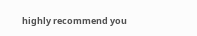highly recommend you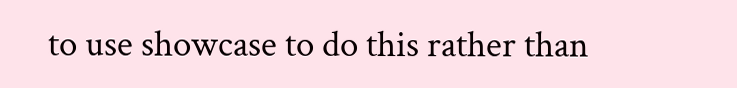to use showcase to do this rather than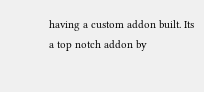having a custom addon built. Its a top notch addon by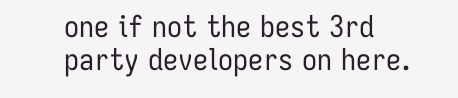one if not the best 3rd party developers on here.